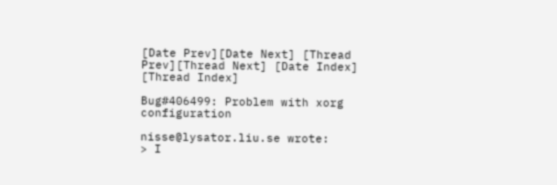[Date Prev][Date Next] [Thread Prev][Thread Next] [Date Index] [Thread Index]

Bug#406499: Problem with xorg configuration

nisse@lysator.liu.se wrote:
> I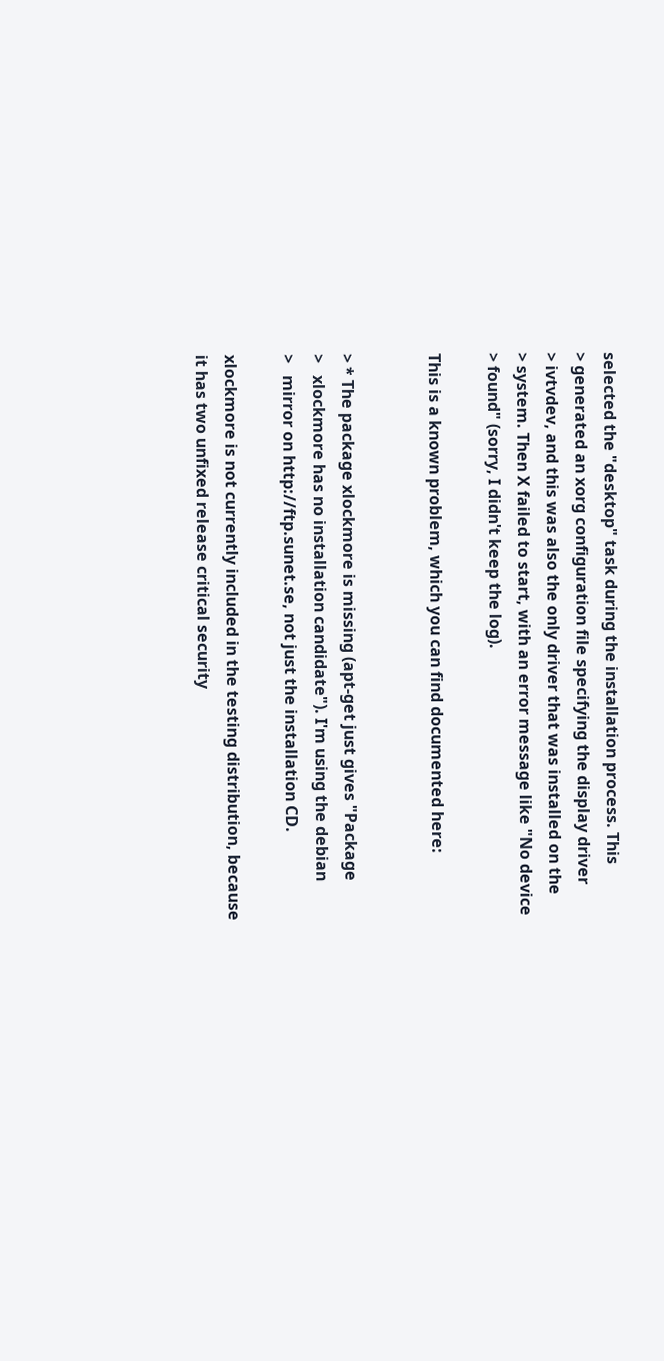selected the "desktop" task during the installation process. This
> generated an xorg configuration file specifying the display driver
> ivtvdev, and this was also the only driver that was installed on the
> system. Then X failed to start, with an error message like "No device
> found" (sorry, I didn't keep the log).

This is a known problem, which you can find documented here:


> * The package xlockmore is missing (apt-get just gives "Package
>   xlockmore has no installation candidate"). I'm using the debian
>   mirror on http://ftp.sunet.se, not just the installation CD.

xlockmore is not currently included in the testing distribution, because
it has two unfixed release critical security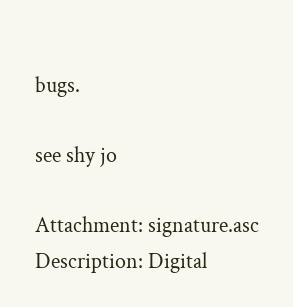bugs.

see shy jo

Attachment: signature.asc
Description: Digital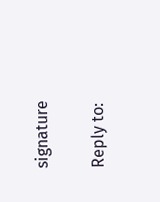signature

Reply to: